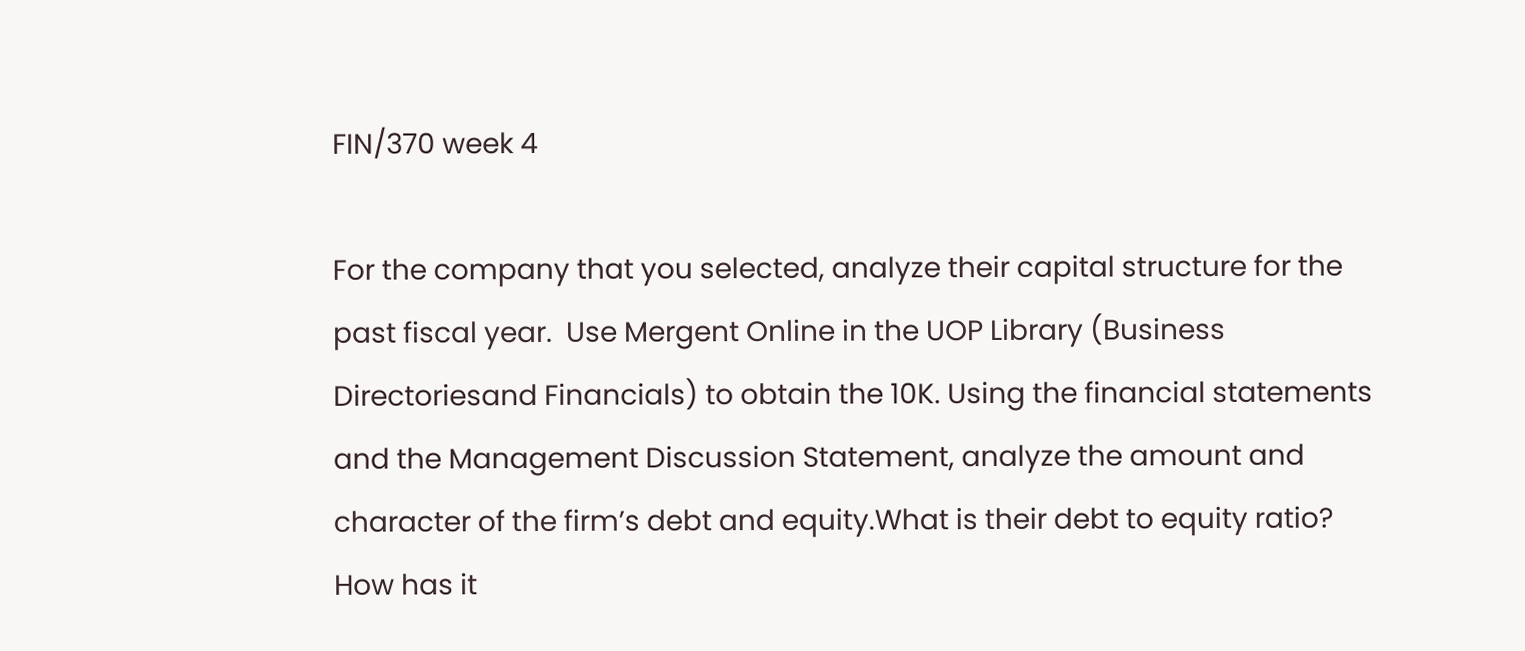FIN/370 week 4

For the company that you selected, analyze their capital structure for the past fiscal year.  Use Mergent Online in the UOP Library (Business Directoriesand Financials) to obtain the 10K. Using the financial statements and the Management Discussion Statement, analyze the amount and character of the firm’s debt and equity.What is their debt to equity ratio?  How has it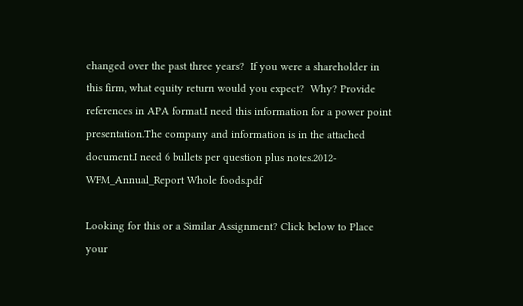changed over the past three years?  If you were a shareholder in this firm, what equity return would you expect?  Why? Provide references in APA format.I need this information for a power point presentation.The company and information is in the attached document.I need 6 bullets per question plus notes.2012-WFM_Annual_Report Whole foods.pdf

Looking for this or a Similar Assignment? Click below to Place your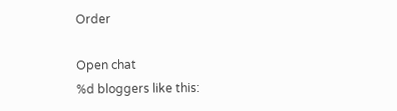Order

Open chat
%d bloggers like this: